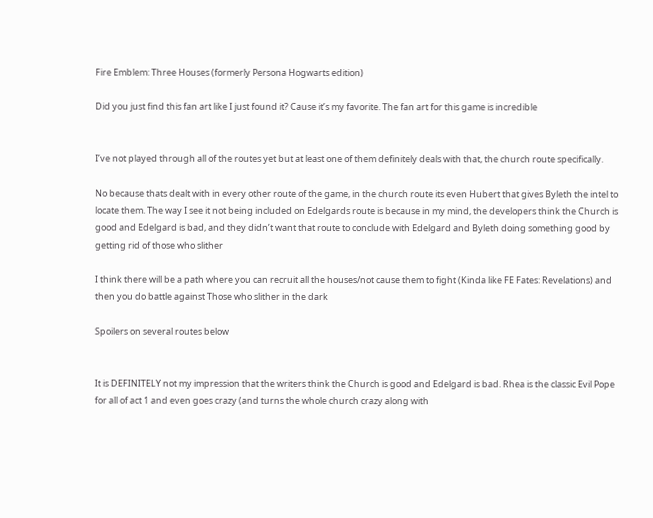Fire Emblem: Three Houses (formerly Persona Hogwarts edition)

Did you just find this fan art like I just found it? Cause it’s my favorite. The fan art for this game is incredible


I’ve not played through all of the routes yet but at least one of them definitely deals with that, the church route specifically.

No because thats dealt with in every other route of the game, in the church route its even Hubert that gives Byleth the intel to locate them. The way I see it not being included on Edelgards route is because in my mind, the developers think the Church is good and Edelgard is bad, and they didn’t want that route to conclude with Edelgard and Byleth doing something good by getting rid of those who slither

I think there will be a path where you can recruit all the houses/not cause them to fight (Kinda like FE Fates: Revelations) and then you do battle against Those who slither in the dark

Spoilers on several routes below


It is DEFINITELY not my impression that the writers think the Church is good and Edelgard is bad. Rhea is the classic Evil Pope for all of act 1 and even goes crazy (and turns the whole church crazy along with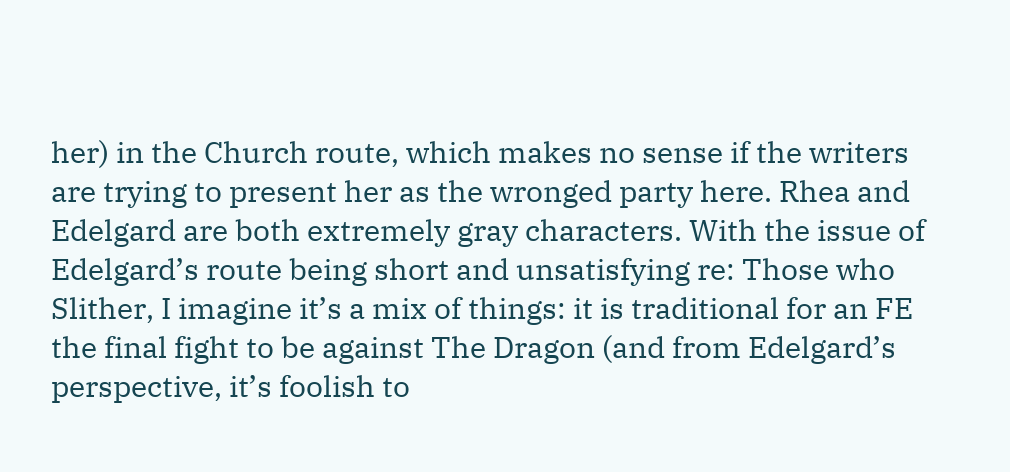her) in the Church route, which makes no sense if the writers are trying to present her as the wronged party here. Rhea and Edelgard are both extremely gray characters. With the issue of Edelgard’s route being short and unsatisfying re: Those who Slither, I imagine it’s a mix of things: it is traditional for an FE the final fight to be against The Dragon (and from Edelgard’s perspective, it’s foolish to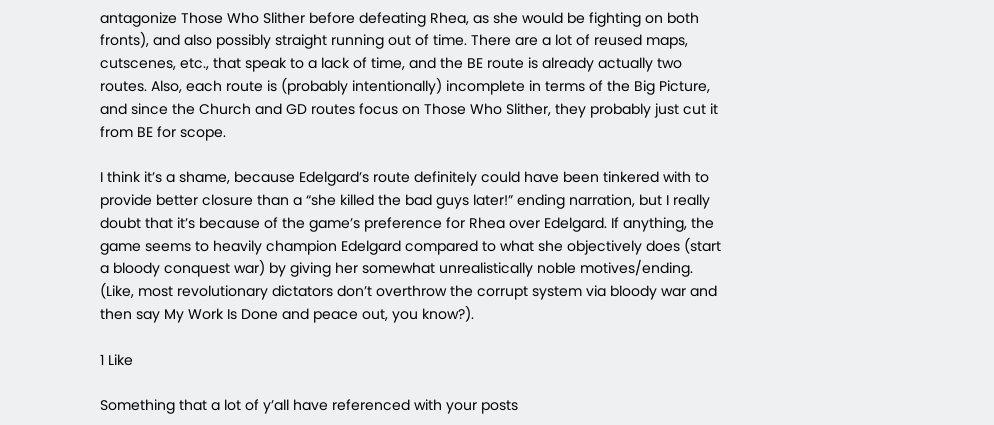antagonize Those Who Slither before defeating Rhea, as she would be fighting on both fronts), and also possibly straight running out of time. There are a lot of reused maps, cutscenes, etc., that speak to a lack of time, and the BE route is already actually two routes. Also, each route is (probably intentionally) incomplete in terms of the Big Picture, and since the Church and GD routes focus on Those Who Slither, they probably just cut it from BE for scope.

I think it’s a shame, because Edelgard’s route definitely could have been tinkered with to provide better closure than a “she killed the bad guys later!” ending narration, but I really doubt that it’s because of the game’s preference for Rhea over Edelgard. If anything, the game seems to heavily champion Edelgard compared to what she objectively does (start a bloody conquest war) by giving her somewhat unrealistically noble motives/ending. (Like, most revolutionary dictators don’t overthrow the corrupt system via bloody war and then say My Work Is Done and peace out, you know?).

1 Like

Something that a lot of y’all have referenced with your posts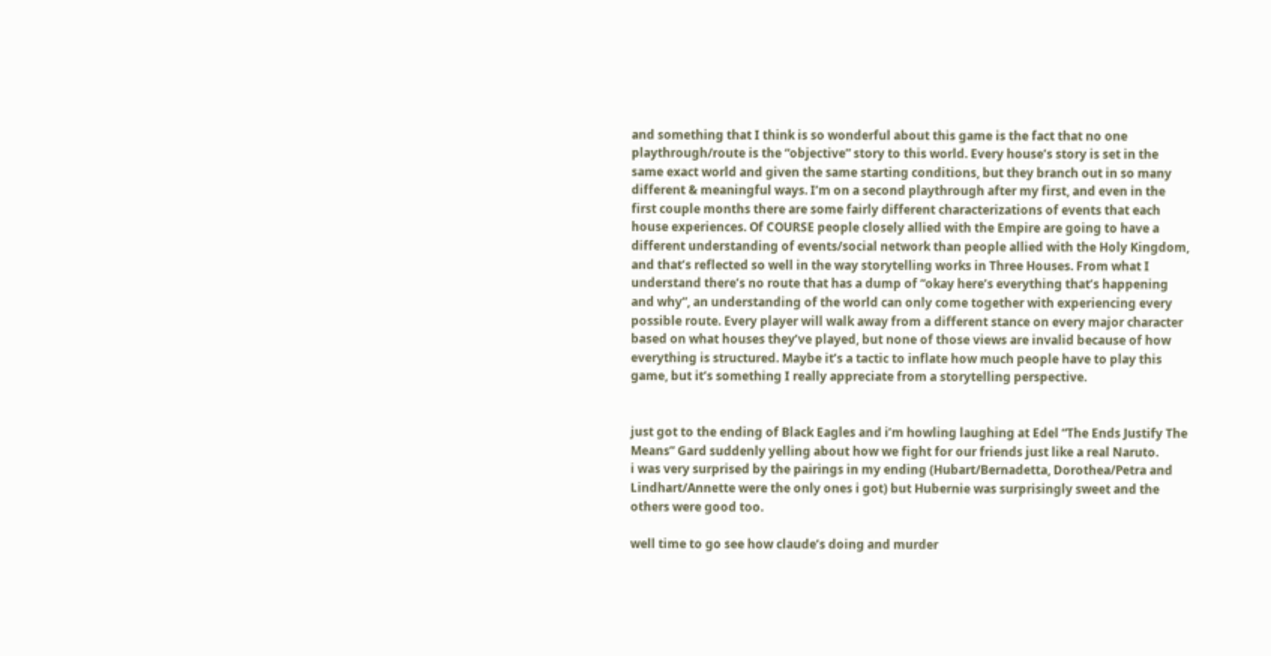and something that I think is so wonderful about this game is the fact that no one playthrough/route is the “objective” story to this world. Every house’s story is set in the same exact world and given the same starting conditions, but they branch out in so many different & meaningful ways. I’m on a second playthrough after my first, and even in the first couple months there are some fairly different characterizations of events that each house experiences. Of COURSE people closely allied with the Empire are going to have a different understanding of events/social network than people allied with the Holy Kingdom, and that’s reflected so well in the way storytelling works in Three Houses. From what I understand there’s no route that has a dump of “okay here’s everything that’s happening and why”, an understanding of the world can only come together with experiencing every possible route. Every player will walk away from a different stance on every major character based on what houses they’ve played, but none of those views are invalid because of how everything is structured. Maybe it’s a tactic to inflate how much people have to play this game, but it’s something I really appreciate from a storytelling perspective.


just got to the ending of Black Eagles and i’m howling laughing at Edel “The Ends Justify The Means” Gard suddenly yelling about how we fight for our friends just like a real Naruto.
i was very surprised by the pairings in my ending (Hubart/Bernadetta, Dorothea/Petra and Lindhart/Annette were the only ones i got) but Hubernie was surprisingly sweet and the others were good too.

well time to go see how claude’s doing and murder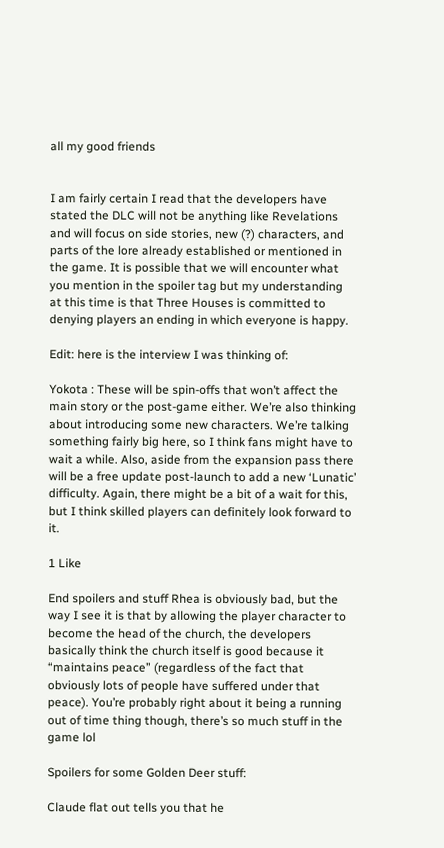all my good friends


I am fairly certain I read that the developers have stated the DLC will not be anything like Revelations and will focus on side stories, new (?) characters, and parts of the lore already established or mentioned in the game. It is possible that we will encounter what you mention in the spoiler tag but my understanding at this time is that Three Houses is committed to denying players an ending in which everyone is happy.

Edit: here is the interview I was thinking of:

Yokota : These will be spin-offs that won’t affect the main story or the post-game either. We’re also thinking about introducing some new characters. We’re talking something fairly big here, so I think fans might have to wait a while. Also, aside from the expansion pass there will be a free update post-launch to add a new ‘Lunatic’ difficulty. Again, there might be a bit of a wait for this, but I think skilled players can definitely look forward to it.

1 Like

End spoilers and stuff Rhea is obviously bad, but the way I see it is that by allowing the player character to become the head of the church, the developers basically think the church itself is good because it “maintains peace” (regardless of the fact that obviously lots of people have suffered under that peace). You’re probably right about it being a running out of time thing though, there’s so much stuff in the game lol

Spoilers for some Golden Deer stuff:

Claude flat out tells you that he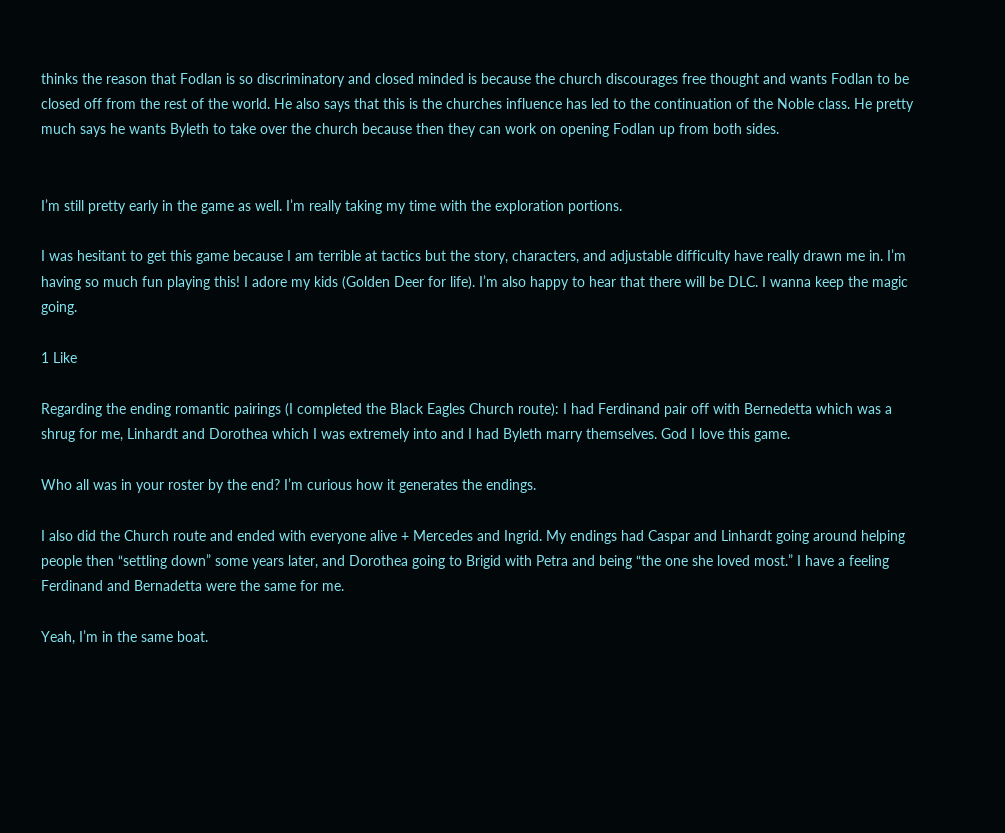thinks the reason that Fodlan is so discriminatory and closed minded is because the church discourages free thought and wants Fodlan to be closed off from the rest of the world. He also says that this is the churches influence has led to the continuation of the Noble class. He pretty much says he wants Byleth to take over the church because then they can work on opening Fodlan up from both sides.


I’m still pretty early in the game as well. I’m really taking my time with the exploration portions.

I was hesitant to get this game because I am terrible at tactics but the story, characters, and adjustable difficulty have really drawn me in. I’m having so much fun playing this! I adore my kids (Golden Deer for life). I’m also happy to hear that there will be DLC. I wanna keep the magic going.

1 Like

Regarding the ending romantic pairings (I completed the Black Eagles Church route): I had Ferdinand pair off with Bernedetta which was a shrug for me, Linhardt and Dorothea which I was extremely into and I had Byleth marry themselves. God I love this game.

Who all was in your roster by the end? I’m curious how it generates the endings.

I also did the Church route and ended with everyone alive + Mercedes and Ingrid. My endings had Caspar and Linhardt going around helping people then “settling down” some years later, and Dorothea going to Brigid with Petra and being “the one she loved most.” I have a feeling Ferdinand and Bernadetta were the same for me.

Yeah, I’m in the same boat.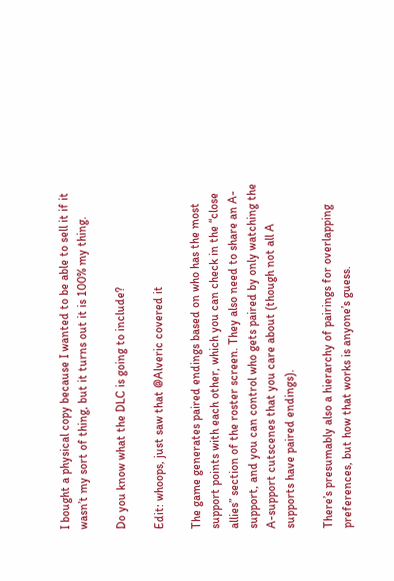I bought a physical copy because I wanted to be able to sell it if it wasn’t my sort of thing, but it turns out it is 100% my thing.

Do you know what the DLC is going to include?

Edit: whoops, just saw that @Alveric covered it

The game generates paired endings based on who has the most support points with each other, which you can check in the “close allies” section of the roster screen. They also need to share an A-support, and you can control who gets paired by only watching the A-support cutscenes that you care about (though not all A supports have paired endings).

There’s presumably also a hierarchy of pairings for overlapping preferences, but how that works is anyone’s guess.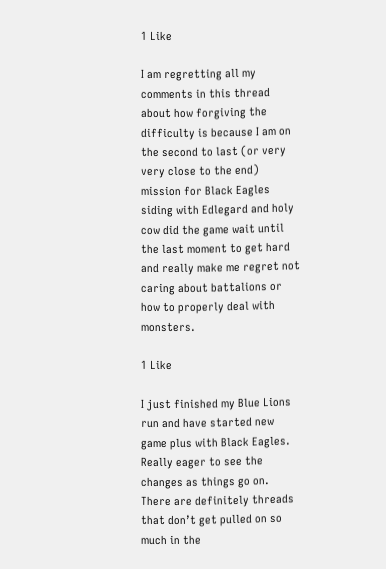1 Like

I am regretting all my comments in this thread about how forgiving the difficulty is because I am on the second to last (or very very close to the end) mission for Black Eagles siding with Edlegard and holy cow did the game wait until the last moment to get hard and really make me regret not caring about battalions or how to properly deal with monsters.

1 Like

I just finished my Blue Lions run and have started new game plus with Black Eagles. Really eager to see the changes as things go on. There are definitely threads that don’t get pulled on so much in the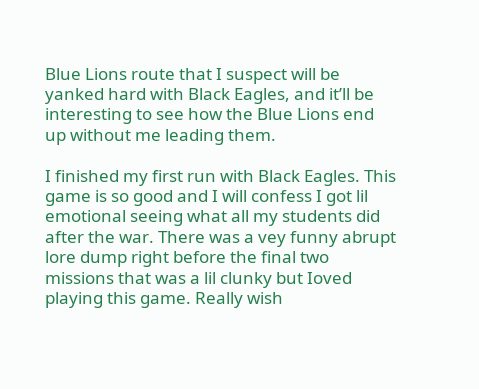Blue Lions route that I suspect will be yanked hard with Black Eagles, and it’ll be interesting to see how the Blue Lions end up without me leading them.

I finished my first run with Black Eagles. This game is so good and I will confess I got lil emotional seeing what all my students did after the war. There was a vey funny abrupt lore dump right before the final two missions that was a lil clunky but Ioved playing this game. Really wish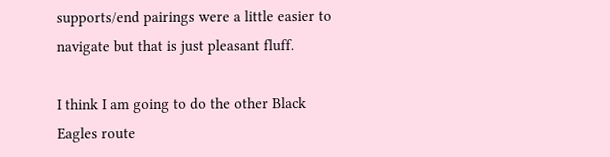supports/end pairings were a little easier to navigate but that is just pleasant fluff.

I think I am going to do the other Black Eagles route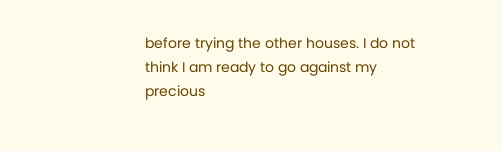before trying the other houses. I do not think I am ready to go against my precious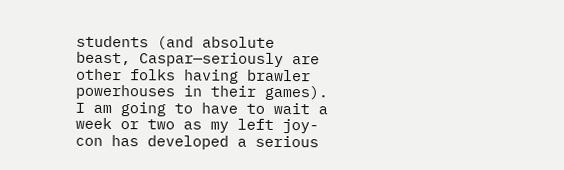students (and absolute beast, Caspar—seriously are other folks having brawler powerhouses in their games). I am going to have to wait a week or two as my left joy-con has developed a serious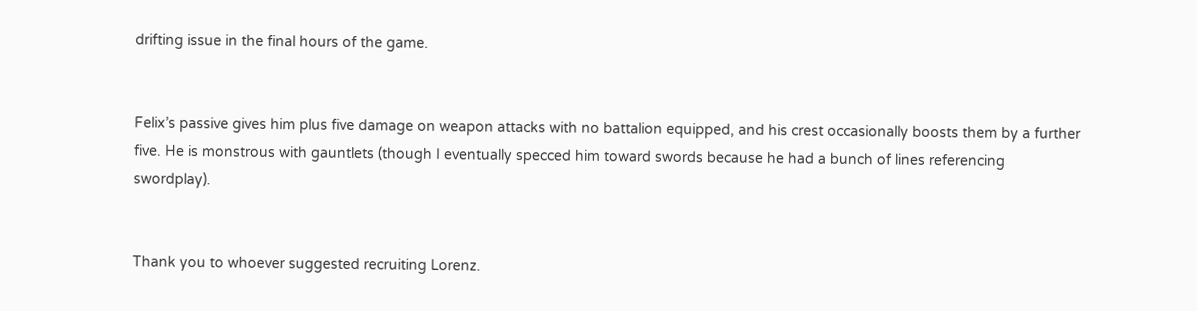drifting issue in the final hours of the game.


Felix’s passive gives him plus five damage on weapon attacks with no battalion equipped, and his crest occasionally boosts them by a further five. He is monstrous with gauntlets (though I eventually specced him toward swords because he had a bunch of lines referencing swordplay).


Thank you to whoever suggested recruiting Lorenz.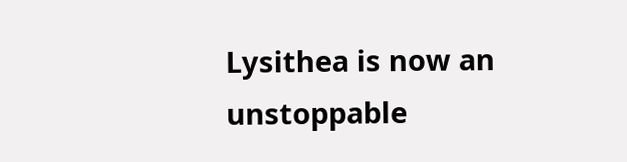Lysithea is now an unstoppable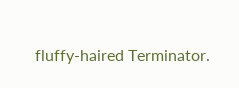fluffy-haired Terminator.